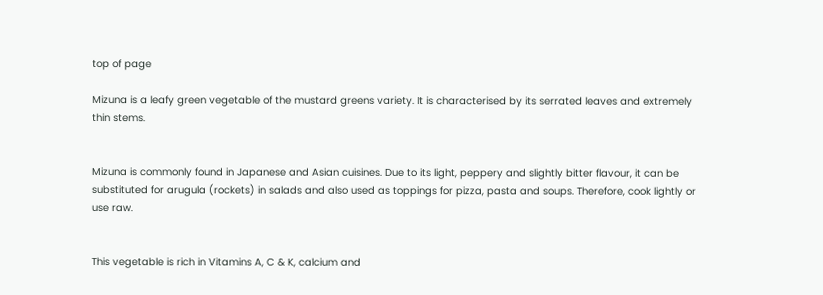top of page

Mizuna is a leafy green vegetable of the mustard greens variety. It is characterised by its serrated leaves and extremely thin stems.


Mizuna is commonly found in Japanese and Asian cuisines. Due to its light, peppery and slightly bitter flavour, it can be substituted for arugula (rockets) in salads and also used as toppings for pizza, pasta and soups. Therefore, cook lightly or use raw.


This vegetable is rich in Vitamins A, C & K, calcium and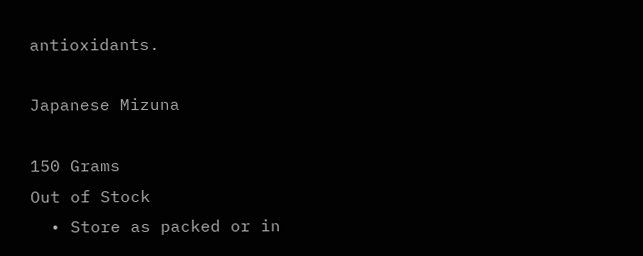antioxidants.

Japanese Mizuna

150 Grams
Out of Stock
  • Store as packed or in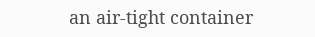an air-tight container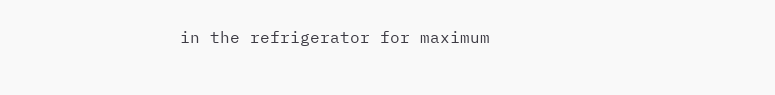in the refrigerator for maximum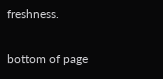freshness.

bottom of page